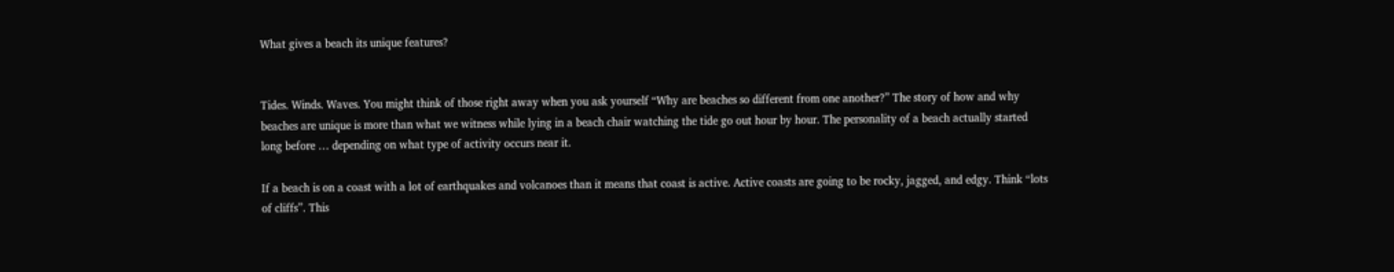What gives a beach its unique features?


Tides. Winds. Waves. You might think of those right away when you ask yourself “Why are beaches so different from one another?” The story of how and why beaches are unique is more than what we witness while lying in a beach chair watching the tide go out hour by hour. The personality of a beach actually started long before … depending on what type of activity occurs near it.

If a beach is on a coast with a lot of earthquakes and volcanoes than it means that coast is active. Active coasts are going to be rocky, jagged, and edgy. Think “lots of cliffs”. This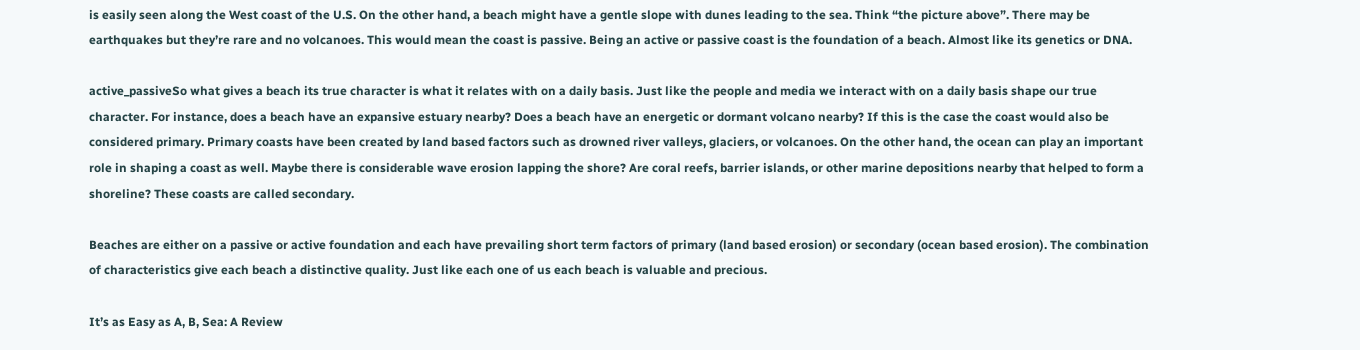is easily seen along the West coast of the U.S. On the other hand, a beach might have a gentle slope with dunes leading to the sea. Think “the picture above”. There may be earthquakes but they’re rare and no volcanoes. This would mean the coast is passive. Being an active or passive coast is the foundation of a beach. Almost like its genetics or DNA.

active_passiveSo what gives a beach its true character is what it relates with on a daily basis. Just like the people and media we interact with on a daily basis shape our true character. For instance, does a beach have an expansive estuary nearby? Does a beach have an energetic or dormant volcano nearby? If this is the case the coast would also be considered primary. Primary coasts have been created by land based factors such as drowned river valleys, glaciers, or volcanoes. On the other hand, the ocean can play an important role in shaping a coast as well. Maybe there is considerable wave erosion lapping the shore? Are coral reefs, barrier islands, or other marine depositions nearby that helped to form a shoreline? These coasts are called secondary.

Beaches are either on a passive or active foundation and each have prevailing short term factors of primary (land based erosion) or secondary (ocean based erosion). The combination of characteristics give each beach a distinctive quality. Just like each one of us each beach is valuable and precious.

It’s as Easy as A, B, Sea: A Review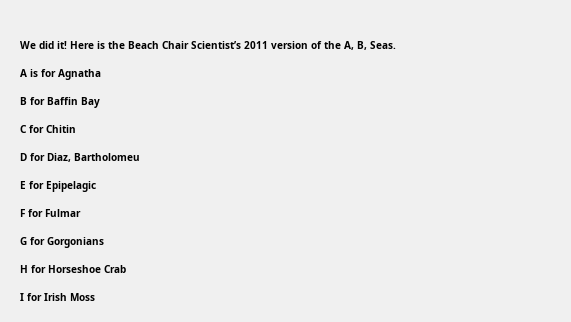We did it! Here is the Beach Chair Scientist’s 2011 version of the A, B, Seas.

A is for Agnatha

B for Baffin Bay

C for Chitin

D for Diaz, Bartholomeu

E for Epipelagic

F for Fulmar

G for Gorgonians

H for Horseshoe Crab

I for Irish Moss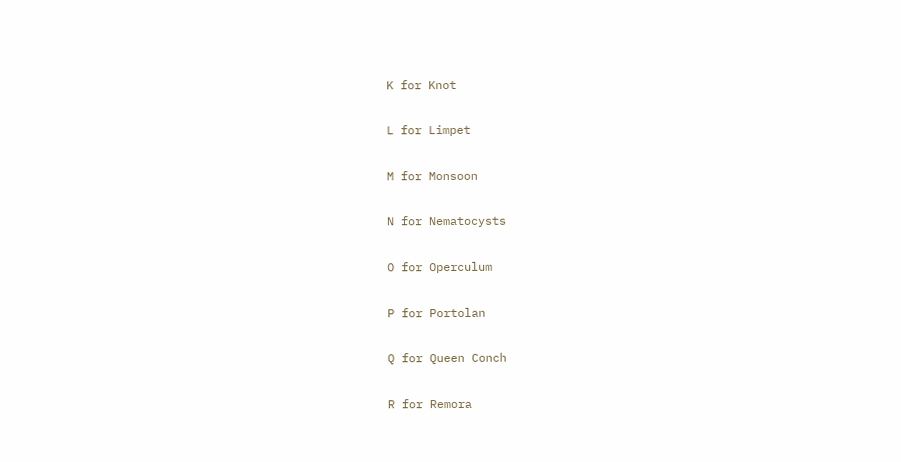K for Knot

L for Limpet

M for Monsoon

N for Nematocysts

O for Operculum

P for Portolan

Q for Queen Conch

R for Remora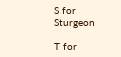S for Sturgeon

T for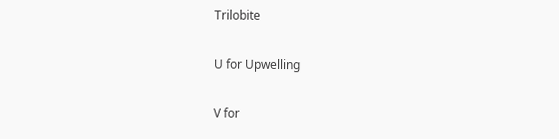Trilobite

U for Upwelling

V for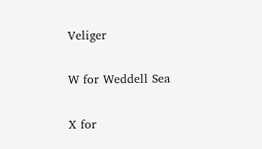Veliger

W for Weddell Sea

X for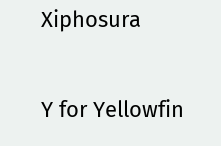Xiphosura

Y for Yellowfin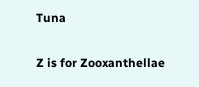Tuna

Z is for Zooxanthellae